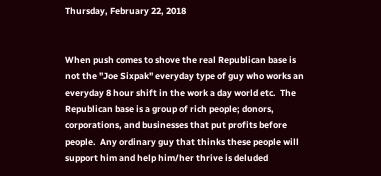Thursday, February 22, 2018


When push comes to shove the real Republican base is not the "Joe Sixpak" everyday type of guy who works an everyday 8 hour shift in the work a day world etc.  The Republican base is a group of rich people; donors, corporations, and businesses that put profits before people.  Any ordinary guy that thinks these people will support him and help him/her thrive is deluded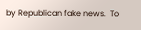by Republican fake news.  To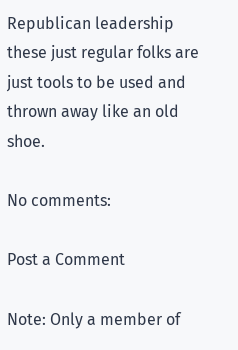Republican leadership these just regular folks are just tools to be used and thrown away like an old shoe.

No comments:

Post a Comment

Note: Only a member of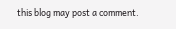this blog may post a comment.